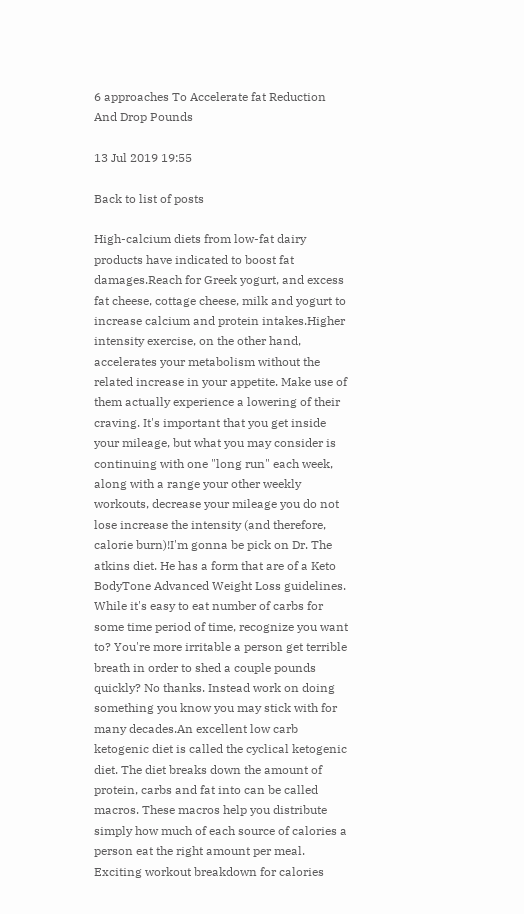6 approaches To Accelerate fat Reduction And Drop Pounds

13 Jul 2019 19:55

Back to list of posts

High-calcium diets from low-fat dairy products have indicated to boost fat damages.Reach for Greek yogurt, and excess fat cheese, cottage cheese, milk and yogurt to increase calcium and protein intakes.Higher intensity exercise, on the other hand, accelerates your metabolism without the related increase in your appetite. Make use of them actually experience a lowering of their craving. It's important that you get inside your mileage, but what you may consider is continuing with one "long run" each week, along with a range your other weekly workouts, decrease your mileage you do not lose increase the intensity (and therefore, calorie burn)!I'm gonna be pick on Dr. The atkins diet. He has a form that are of a Keto BodyTone Advanced Weight Loss guidelines. While it's easy to eat number of carbs for some time period of time, recognize you want to? You're more irritable a person get terrible breath in order to shed a couple pounds quickly? No thanks. Instead work on doing something you know you may stick with for many decades.An excellent low carb ketogenic diet is called the cyclical ketogenic diet. The diet breaks down the amount of protein, carbs and fat into can be called macros. These macros help you distribute simply how much of each source of calories a person eat the right amount per meal. Exciting workout breakdown for calories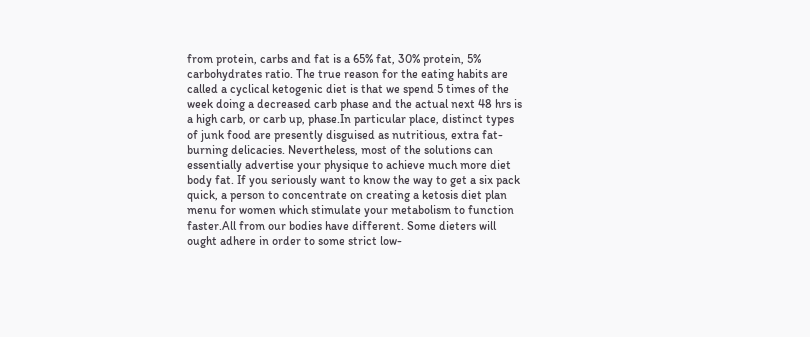from protein, carbs and fat is a 65% fat, 30% protein, 5% carbohydrates ratio. The true reason for the eating habits are called a cyclical ketogenic diet is that we spend 5 times of the week doing a decreased carb phase and the actual next 48 hrs is a high carb, or carb up, phase.In particular place, distinct types of junk food are presently disguised as nutritious, extra fat-burning delicacies. Nevertheless, most of the solutions can essentially advertise your physique to achieve much more diet body fat. If you seriously want to know the way to get a six pack quick, a person to concentrate on creating a ketosis diet plan menu for women which stimulate your metabolism to function faster.All from our bodies have different. Some dieters will ought adhere in order to some strict low-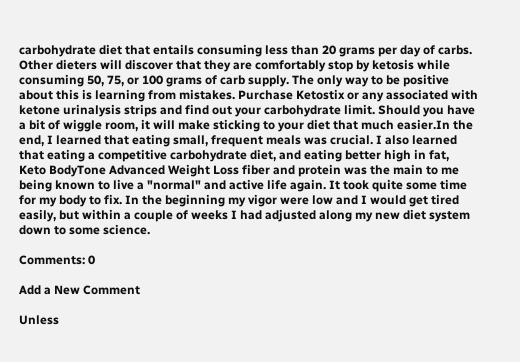carbohydrate diet that entails consuming less than 20 grams per day of carbs. Other dieters will discover that they are comfortably stop by ketosis while consuming 50, 75, or 100 grams of carb supply. The only way to be positive about this is learning from mistakes. Purchase Ketostix or any associated with ketone urinalysis strips and find out your carbohydrate limit. Should you have a bit of wiggle room, it will make sticking to your diet that much easier.In the end, I learned that eating small, frequent meals was crucial. I also learned that eating a competitive carbohydrate diet, and eating better high in fat, Keto BodyTone Advanced Weight Loss fiber and protein was the main to me being known to live a "normal" and active life again. It took quite some time for my body to fix. In the beginning my vigor were low and I would get tired easily, but within a couple of weeks I had adjusted along my new diet system down to some science.

Comments: 0

Add a New Comment

Unless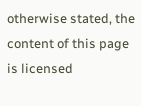otherwise stated, the content of this page is licensed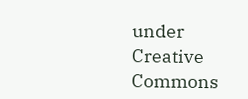under Creative Commons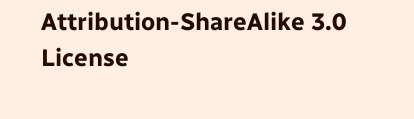Attribution-ShareAlike 3.0 License